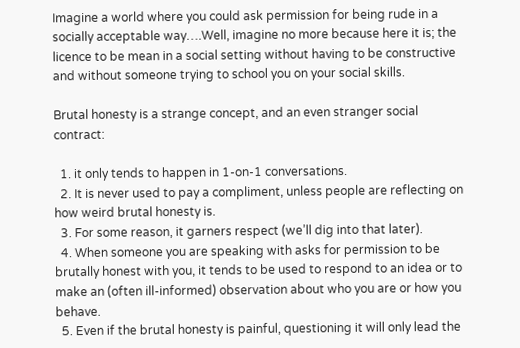Imagine a world where you could ask permission for being rude in a socially acceptable way….Well, imagine no more because here it is; the licence to be mean in a social setting without having to be constructive and without someone trying to school you on your social skills.

Brutal honesty is a strange concept, and an even stranger social contract:

  1. it only tends to happen in 1-on-1 conversations.
  2. It is never used to pay a compliment, unless people are reflecting on how weird brutal honesty is.
  3. For some reason, it garners respect (we’ll dig into that later).
  4. When someone you are speaking with asks for permission to be brutally honest with you, it tends to be used to respond to an idea or to make an (often ill-informed) observation about who you are or how you behave.
  5. Even if the brutal honesty is painful, questioning it will only lead the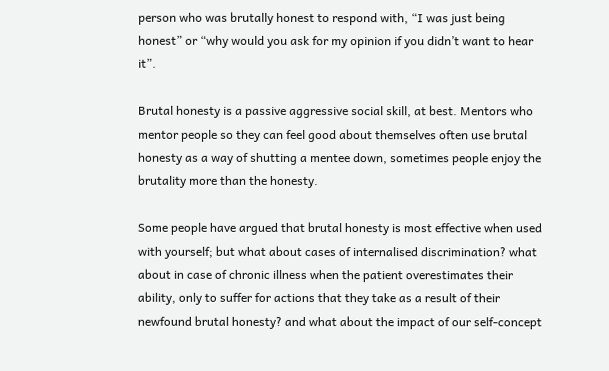person who was brutally honest to respond with, “I was just being honest” or “why would you ask for my opinion if you didn’t want to hear it”.

Brutal honesty is a passive aggressive social skill, at best. Mentors who mentor people so they can feel good about themselves often use brutal honesty as a way of shutting a mentee down, sometimes people enjoy the brutality more than the honesty.

Some people have argued that brutal honesty is most effective when used with yourself; but what about cases of internalised discrimination? what about in case of chronic illness when the patient overestimates their ability, only to suffer for actions that they take as a result of their newfound brutal honesty? and what about the impact of our self-concept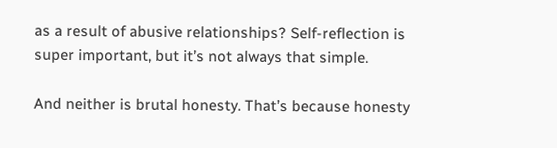as a result of abusive relationships? Self-reflection is super important, but it’s not always that simple.

And neither is brutal honesty. That’s because honesty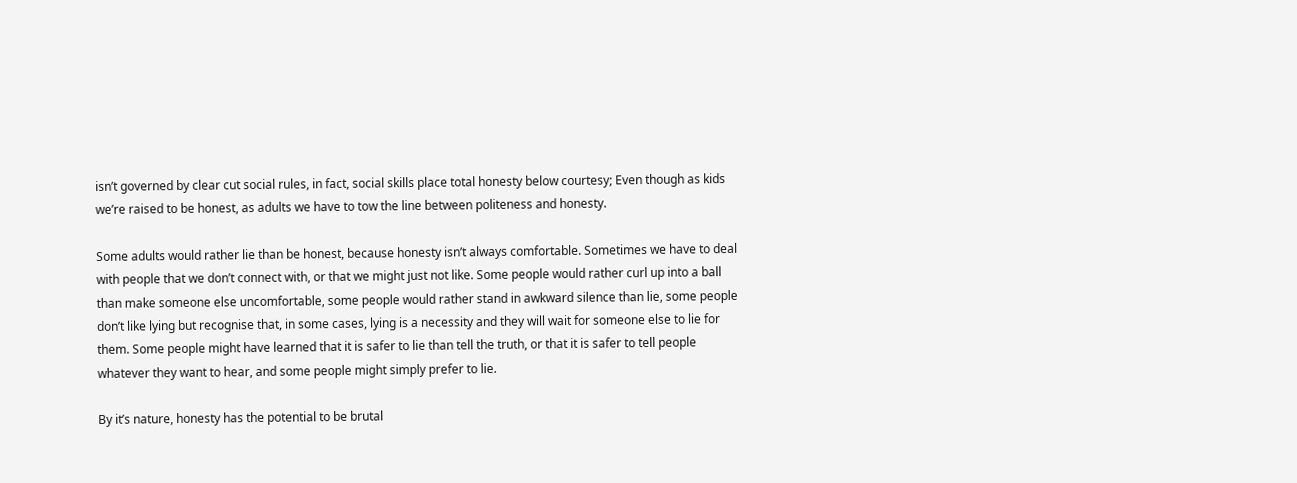isn’t governed by clear cut social rules, in fact, social skills place total honesty below courtesy; Even though as kids we’re raised to be honest, as adults we have to tow the line between politeness and honesty.

Some adults would rather lie than be honest, because honesty isn’t always comfortable. Sometimes we have to deal with people that we don’t connect with, or that we might just not like. Some people would rather curl up into a ball than make someone else uncomfortable, some people would rather stand in awkward silence than lie, some people don’t like lying but recognise that, in some cases, lying is a necessity and they will wait for someone else to lie for them. Some people might have learned that it is safer to lie than tell the truth, or that it is safer to tell people whatever they want to hear, and some people might simply prefer to lie.

By it’s nature, honesty has the potential to be brutal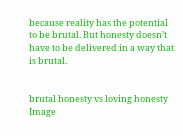because reality has the potential to be brutal. But honesty doesn’t have to be delivered in a way that is brutal.


brutal honesty vs loving honesty
Image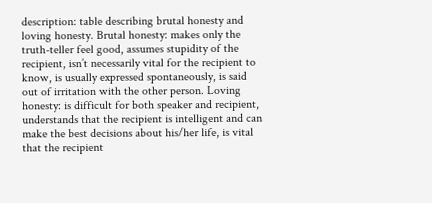description: table describing brutal honesty and loving honesty. Brutal honesty: makes only the truth-teller feel good, assumes stupidity of the recipient, isn’t necessarily vital for the recipient to know, is usually expressed spontaneously, is said out of irritation with the other person. Loving honesty: is difficult for both speaker and recipient, understands that the recipient is intelligent and can make the best decisions about his/her life, is vital that the recipient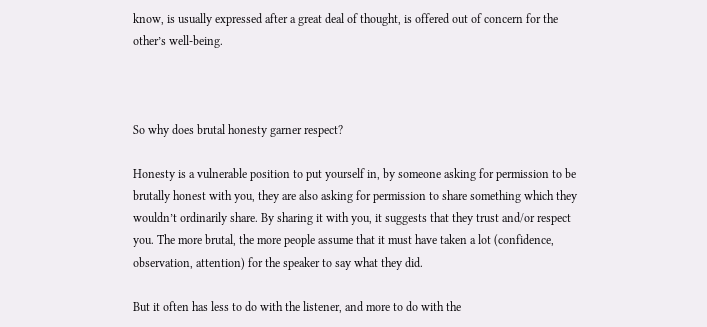know, is usually expressed after a great deal of thought, is offered out of concern for the other’s well-being.



So why does brutal honesty garner respect?

Honesty is a vulnerable position to put yourself in, by someone asking for permission to be brutally honest with you, they are also asking for permission to share something which they wouldn’t ordinarily share. By sharing it with you, it suggests that they trust and/or respect you. The more brutal, the more people assume that it must have taken a lot (confidence, observation, attention) for the speaker to say what they did.

But it often has less to do with the listener, and more to do with the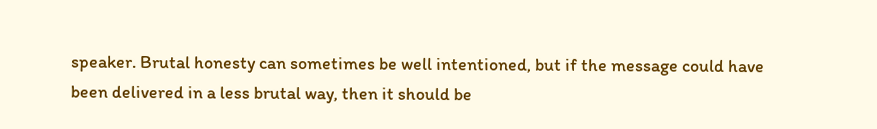speaker. Brutal honesty can sometimes be well intentioned, but if the message could have been delivered in a less brutal way, then it should be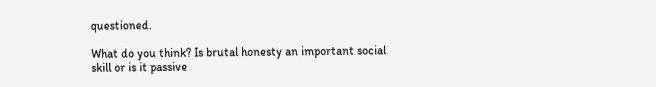questioned.

What do you think? Is brutal honesty an important social skill or is it passive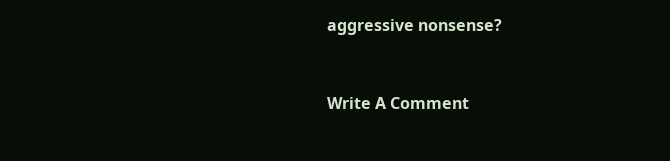aggressive nonsense?



Write A Comment